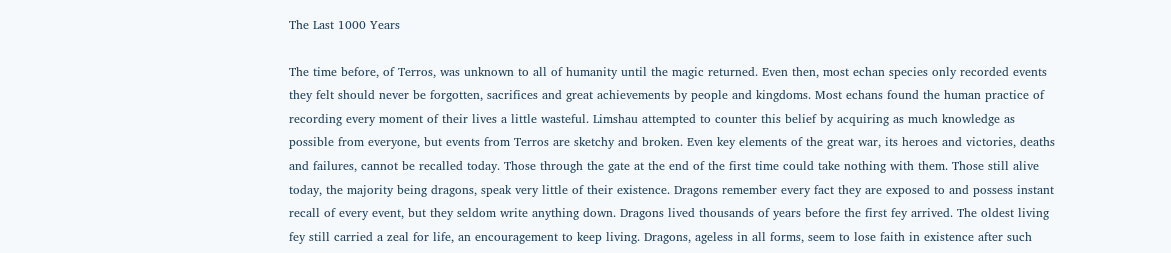The Last 1000 Years

The time before, of Terros, was unknown to all of humanity until the magic returned. Even then, most echan species only recorded events they felt should never be forgotten, sacrifices and great achievements by people and kingdoms. Most echans found the human practice of recording every moment of their lives a little wasteful. Limshau attempted to counter this belief by acquiring as much knowledge as possible from everyone, but events from Terros are sketchy and broken. Even key elements of the great war, its heroes and victories, deaths and failures, cannot be recalled today. Those through the gate at the end of the first time could take nothing with them. Those still alive today, the majority being dragons, speak very little of their existence. Dragons remember every fact they are exposed to and possess instant recall of every event, but they seldom write anything down. Dragons lived thousands of years before the first fey arrived. The oldest living fey still carried a zeal for life, an encouragement to keep living. Dragons, ageless in all forms, seem to lose faith in existence after such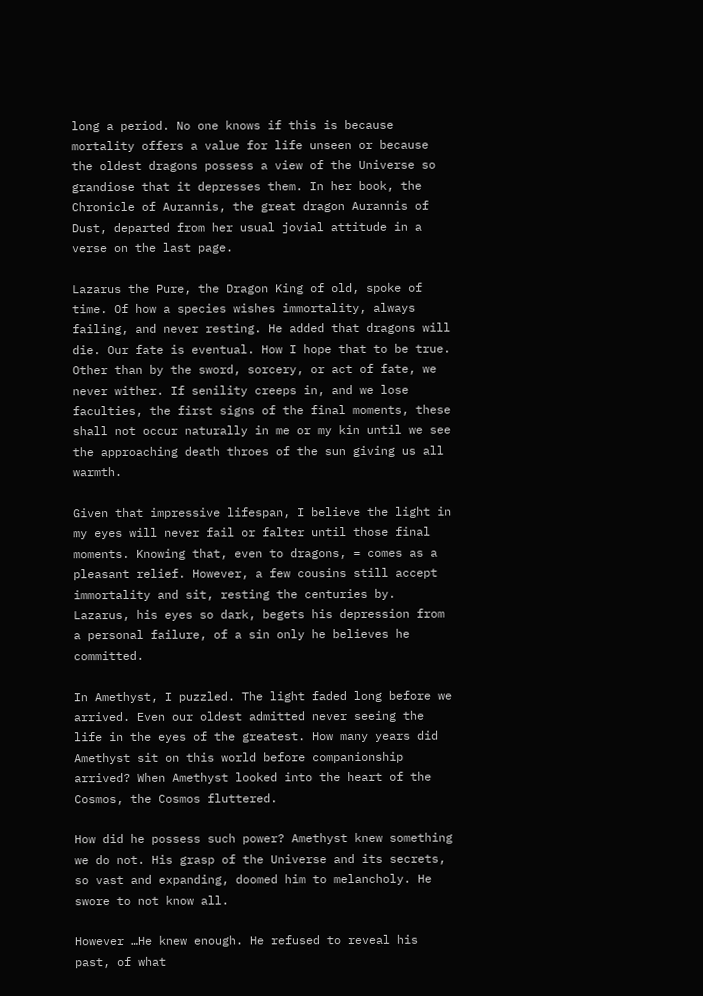long a period. No one knows if this is because mortality offers a value for life unseen or because the oldest dragons possess a view of the Universe so grandiose that it depresses them. In her book, the Chronicle of Aurannis, the great dragon Aurannis of Dust, departed from her usual jovial attitude in a verse on the last page.

Lazarus the Pure, the Dragon King of old, spoke of time. Of how a species wishes immortality, always failing, and never resting. He added that dragons will die. Our fate is eventual. How I hope that to be true. Other than by the sword, sorcery, or act of fate, we never wither. If senility creeps in, and we lose faculties, the first signs of the final moments, these shall not occur naturally in me or my kin until we see the approaching death throes of the sun giving us all warmth.

Given that impressive lifespan, I believe the light in my eyes will never fail or falter until those final moments. Knowing that, even to dragons, = comes as a pleasant relief. However, a few cousins still accept immortality and sit, resting the centuries by. Lazarus, his eyes so dark, begets his depression from a personal failure, of a sin only he believes he committed.

In Amethyst, I puzzled. The light faded long before we arrived. Even our oldest admitted never seeing the life in the eyes of the greatest. How many years did Amethyst sit on this world before companionship arrived? When Amethyst looked into the heart of the Cosmos, the Cosmos fluttered.

How did he possess such power? Amethyst knew something we do not. His grasp of the Universe and its secrets, so vast and expanding, doomed him to melancholy. He swore to not know all.

However …He knew enough. He refused to reveal his past, of what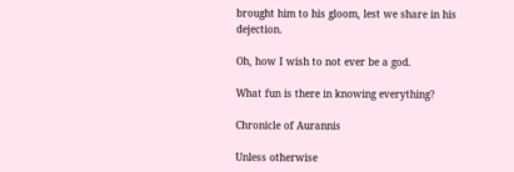brought him to his gloom, lest we share in his dejection.

Oh, how I wish to not ever be a god.

What fun is there in knowing everything?

Chronicle of Aurannis

Unless otherwise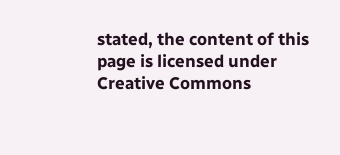stated, the content of this page is licensed under Creative Commons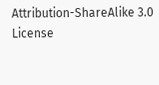Attribution-ShareAlike 3.0 License